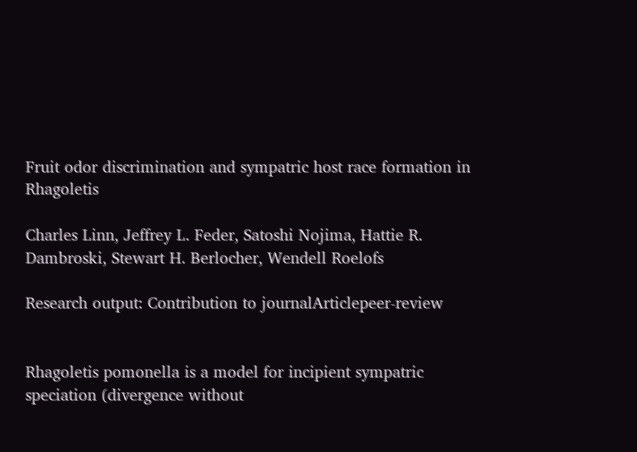Fruit odor discrimination and sympatric host race formation in Rhagoletis

Charles Linn, Jeffrey L. Feder, Satoshi Nojima, Hattie R. Dambroski, Stewart H. Berlocher, Wendell Roelofs

Research output: Contribution to journalArticlepeer-review


Rhagoletis pomonella is a model for incipient sympatric speciation (divergence without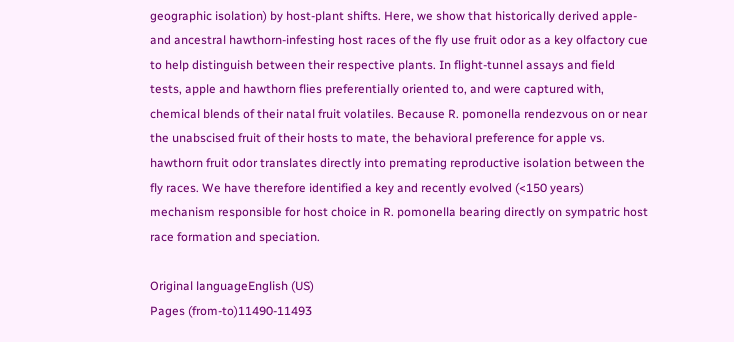geographic isolation) by host-plant shifts. Here, we show that historically derived apple- and ancestral hawthorn-infesting host races of the fly use fruit odor as a key olfactory cue to help distinguish between their respective plants. In flight-tunnel assays and field tests, apple and hawthorn flies preferentially oriented to, and were captured with, chemical blends of their natal fruit volatiles. Because R. pomonella rendezvous on or near the unabscised fruit of their hosts to mate, the behavioral preference for apple vs. hawthorn fruit odor translates directly into premating reproductive isolation between the fly races. We have therefore identified a key and recently evolved (<150 years) mechanism responsible for host choice in R. pomonella bearing directly on sympatric host race formation and speciation.

Original languageEnglish (US)
Pages (from-to)11490-11493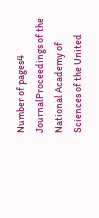Number of pages4
JournalProceedings of the National Academy of Sciences of the United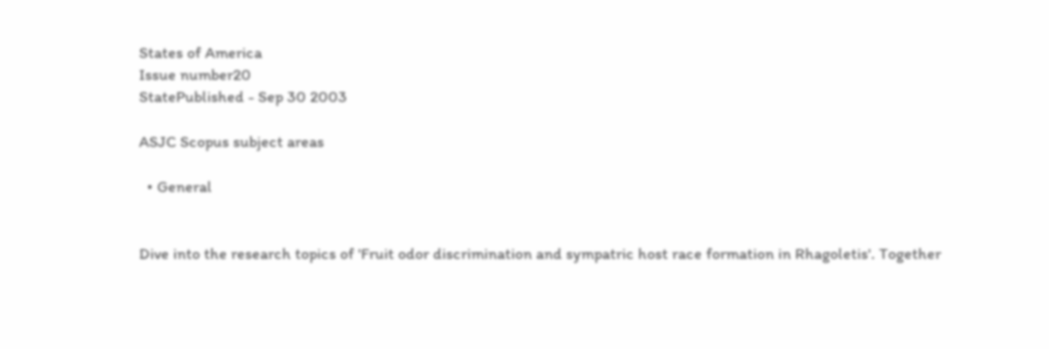States of America
Issue number20
StatePublished - Sep 30 2003

ASJC Scopus subject areas

  • General


Dive into the research topics of 'Fruit odor discrimination and sympatric host race formation in Rhagoletis'. Together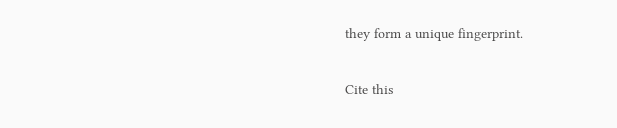they form a unique fingerprint.

Cite this